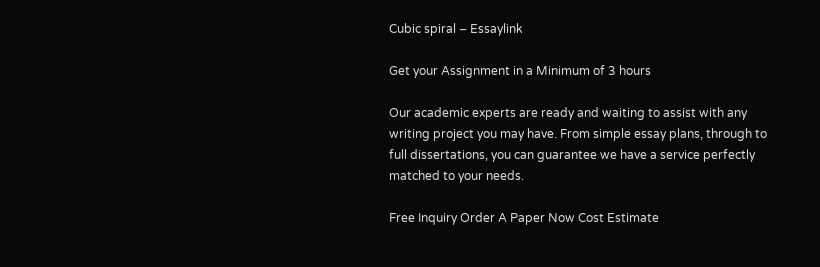Cubic spiral – Essaylink

Get your Assignment in a Minimum of 3 hours

Our academic experts are ready and waiting to assist with any writing project you may have. From simple essay plans, through to full dissertations, you can guarantee we have a service perfectly matched to your needs.

Free Inquiry Order A Paper Now Cost Estimate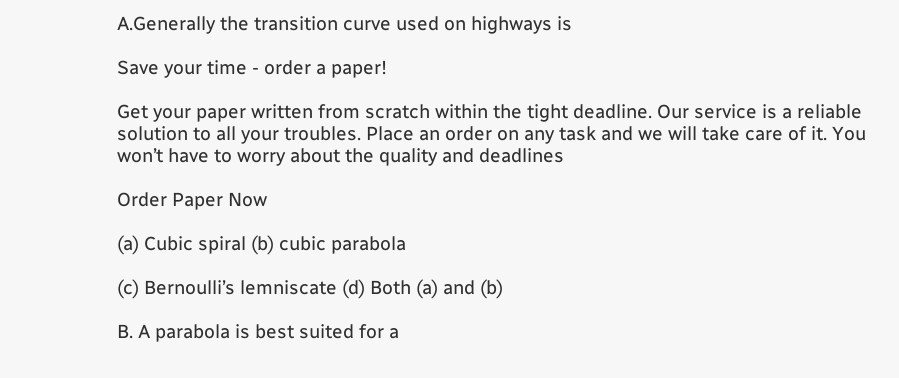A.Generally the transition curve used on highways is

Save your time - order a paper!

Get your paper written from scratch within the tight deadline. Our service is a reliable solution to all your troubles. Place an order on any task and we will take care of it. You won’t have to worry about the quality and deadlines

Order Paper Now

(a) Cubic spiral (b) cubic parabola

(c) Bernoulli’s lemniscate (d) Both (a) and (b)

B. A parabola is best suited for a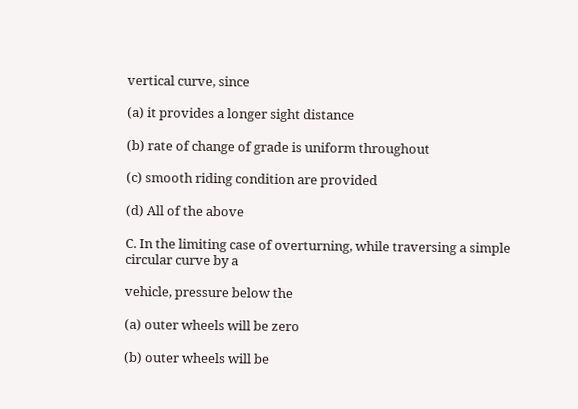vertical curve, since

(a) it provides a longer sight distance

(b) rate of change of grade is uniform throughout

(c) smooth riding condition are provided

(d) All of the above

C. In the limiting case of overturning, while traversing a simple circular curve by a

vehicle, pressure below the

(a) outer wheels will be zero

(b) outer wheels will be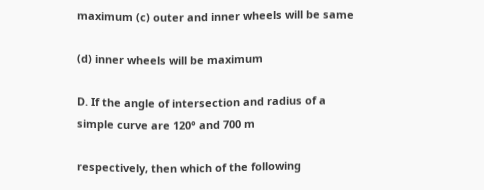maximum (c) outer and inner wheels will be same

(d) inner wheels will be maximum

D. If the angle of intersection and radius of a simple curve are 120° and 700 m

respectively, then which of the following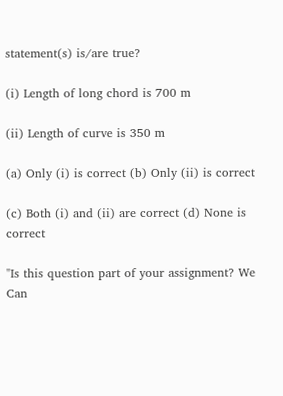statement(s) is/are true?

(i) Length of long chord is 700 m

(ii) Length of curve is 350 m

(a) Only (i) is correct (b) Only (ii) is correct

(c) Both (i) and (ii) are correct (d) None is correct

"Is this question part of your assignment? We Can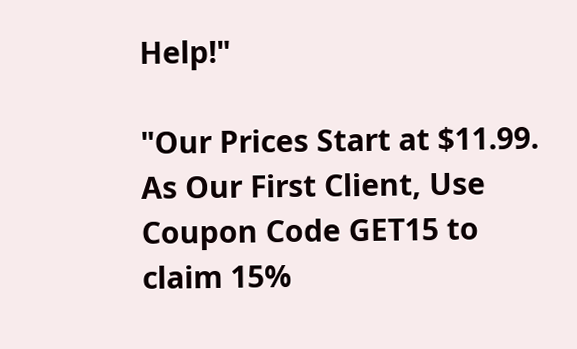Help!"

"Our Prices Start at $11.99. As Our First Client, Use Coupon Code GET15 to claim 15%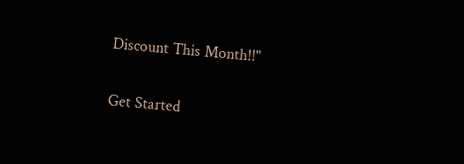Discount This Month!!"

Get Started